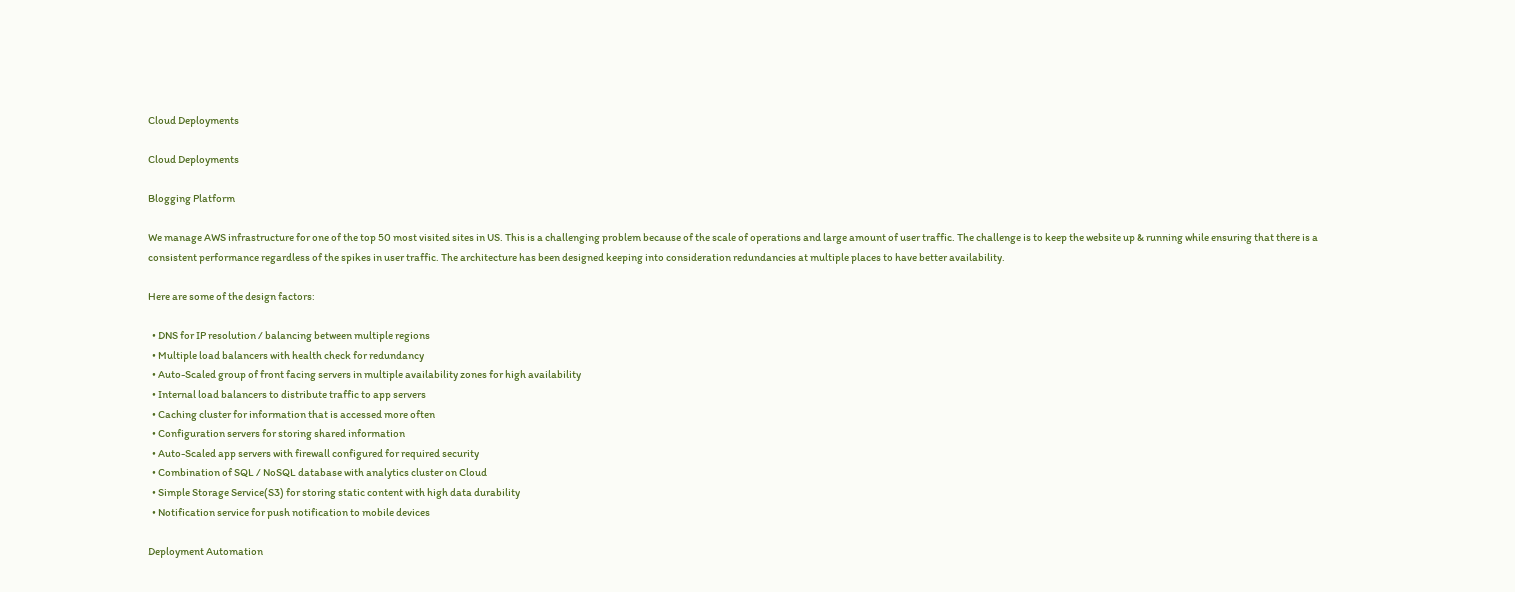Cloud Deployments

Cloud Deployments

Blogging Platform

We manage AWS infrastructure for one of the top 50 most visited sites in US. This is a challenging problem because of the scale of operations and large amount of user traffic. The challenge is to keep the website up & running while ensuring that there is a consistent performance regardless of the spikes in user traffic. The architecture has been designed keeping into consideration redundancies at multiple places to have better availability.

Here are some of the design factors:

  • DNS for IP resolution / balancing between multiple regions
  • Multiple load balancers with health check for redundancy
  • Auto-Scaled group of front facing servers in multiple availability zones for high availability
  • Internal load balancers to distribute traffic to app servers
  • Caching cluster for information that is accessed more often
  • Configuration servers for storing shared information
  • Auto-Scaled app servers with firewall configured for required security
  • Combination of SQL / NoSQL database with analytics cluster on Cloud
  • Simple Storage Service(S3) for storing static content with high data durability
  • Notification service for push notification to mobile devices

Deployment Automation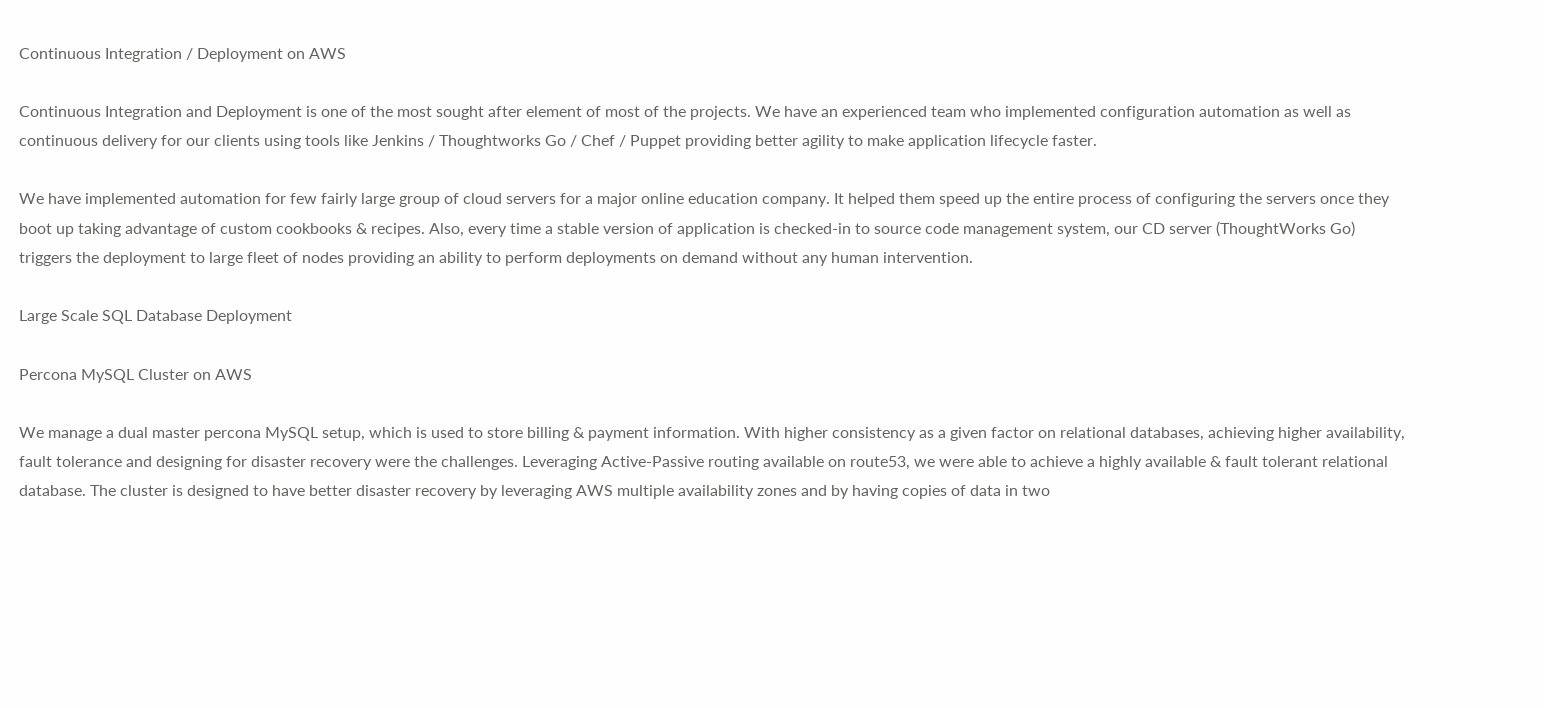Continuous Integration / Deployment on AWS

Continuous Integration and Deployment is one of the most sought after element of most of the projects. We have an experienced team who implemented configuration automation as well as continuous delivery for our clients using tools like Jenkins / Thoughtworks Go / Chef / Puppet providing better agility to make application lifecycle faster.

We have implemented automation for few fairly large group of cloud servers for a major online education company. It helped them speed up the entire process of configuring the servers once they boot up taking advantage of custom cookbooks & recipes. Also, every time a stable version of application is checked-in to source code management system, our CD server (ThoughtWorks Go) triggers the deployment to large fleet of nodes providing an ability to perform deployments on demand without any human intervention.

Large Scale SQL Database Deployment

Percona MySQL Cluster on AWS

We manage a dual master percona MySQL setup, which is used to store billing & payment information. With higher consistency as a given factor on relational databases, achieving higher availability, fault tolerance and designing for disaster recovery were the challenges. Leveraging Active-Passive routing available on route53, we were able to achieve a highly available & fault tolerant relational database. The cluster is designed to have better disaster recovery by leveraging AWS multiple availability zones and by having copies of data in two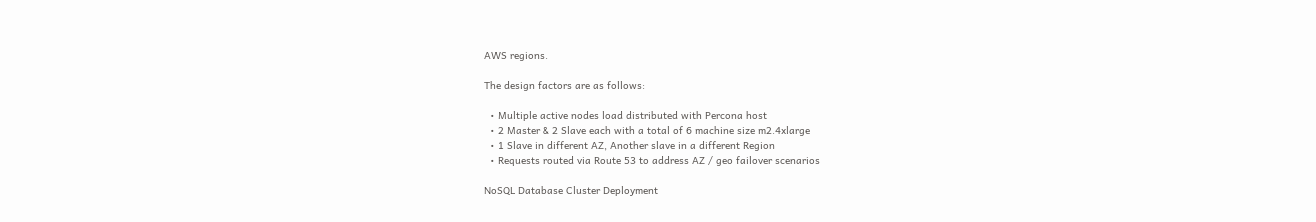AWS regions.

The design factors are as follows:

  • Multiple active nodes load distributed with Percona host
  • 2 Master & 2 Slave each with a total of 6 machine size m2.4xlarge
  • 1 Slave in different AZ, Another slave in a different Region
  • Requests routed via Route 53 to address AZ / geo failover scenarios

NoSQL Database Cluster Deployment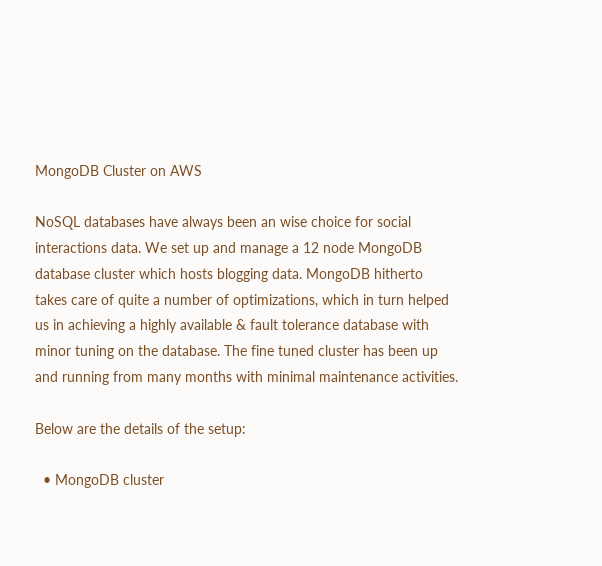MongoDB Cluster on AWS

NoSQL databases have always been an wise choice for social interactions data. We set up and manage a 12 node MongoDB database cluster which hosts blogging data. MongoDB hitherto takes care of quite a number of optimizations, which in turn helped us in achieving a highly available & fault tolerance database with minor tuning on the database. The fine tuned cluster has been up and running from many months with minimal maintenance activities.

Below are the details of the setup:

  • MongoDB cluster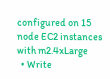configured on 15 node EC2 instances with m2.4xLarge
  • Write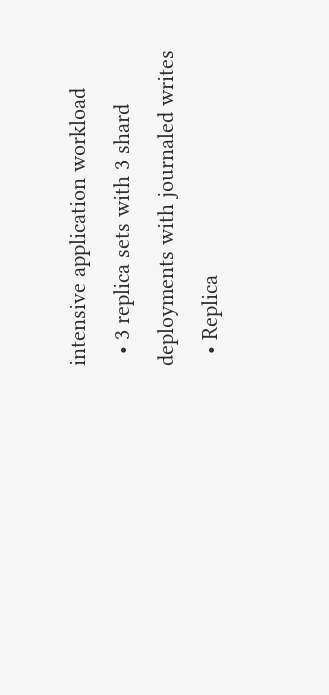intensive application workload
  • 3 replica sets with 3 shard deployments with journaled writes
  • Replica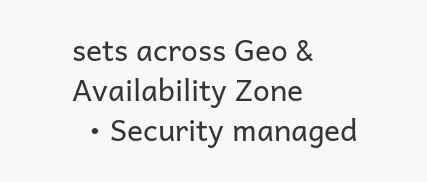sets across Geo & Availability Zone
  • Security managed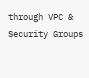through VPC & Security Groups